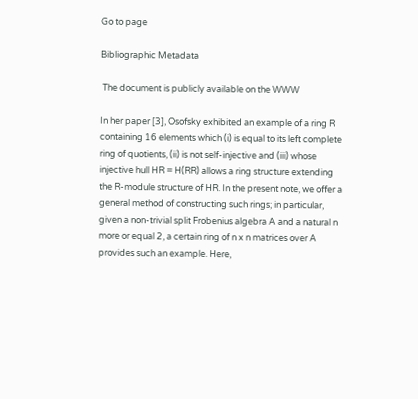Go to page

Bibliographic Metadata

 The document is publicly available on the WWW

In her paper [3], Osofsky exhibited an example of a ring R containing 16 elements which (i) is equal to its left complete ring of quotients, (ii) is not self-injective and (iii) whose injective hull HR = H(RR) allows a ring structure extending the R-module structure of HR. In the present note, we offer a general method of constructing such rings; in particular, given a non-trivial split Frobenius algebra A and a natural n more or equal 2, a certain ring of n x n matrices over A provides such an example. Here,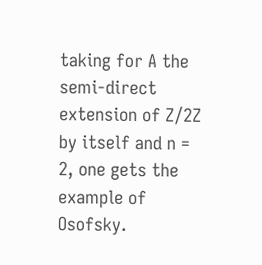taking for A the semi-direct extension of Z/2Z by itself and n = 2, one gets the example of Osofsky.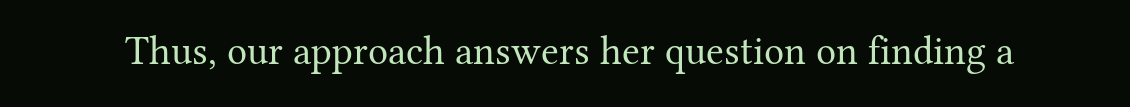Thus, our approach answers her question on finding a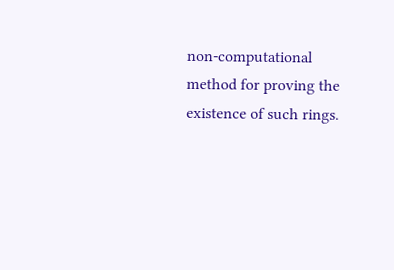non-computational method for proving the existence of such rings.